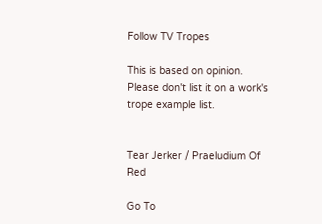Follow TV Tropes

This is based on opinion. Please don't list it on a work's trope example list.


Tear Jerker / Praeludium Of Red

Go To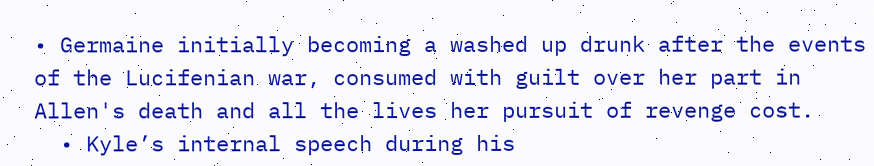• Germaine initially becoming a washed up drunk after the events of the Lucifenian war, consumed with guilt over her part in Allen's death and all the lives her pursuit of revenge cost.
  • Kyle’s internal speech during his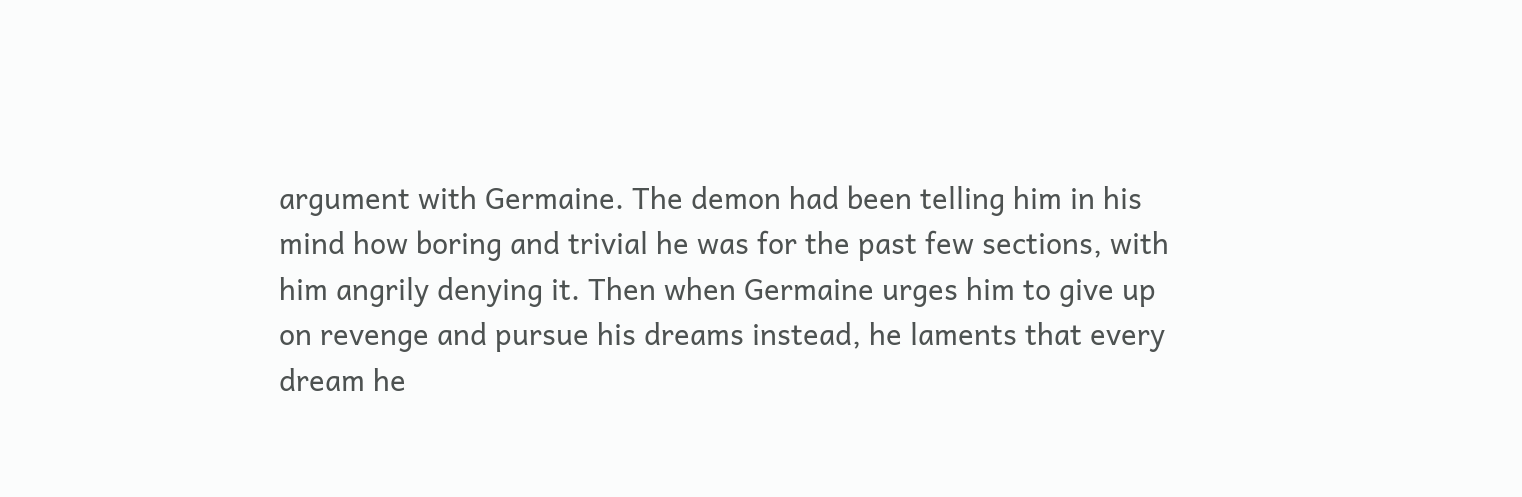argument with Germaine. The demon had been telling him in his mind how boring and trivial he was for the past few sections, with him angrily denying it. Then when Germaine urges him to give up on revenge and pursue his dreams instead, he laments that every dream he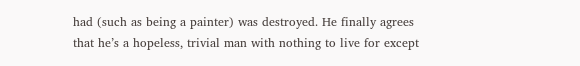had (such as being a painter) was destroyed. He finally agrees that he’s a hopeless, trivial man with nothing to live for except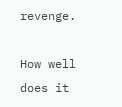revenge.

How well does it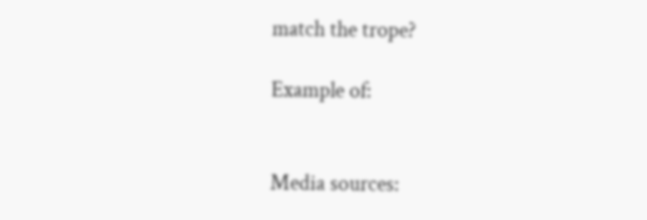match the trope?

Example of:


Media sources: